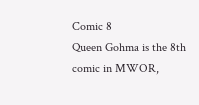Comic 8
Queen Gohma is the 8th comic in MWOR,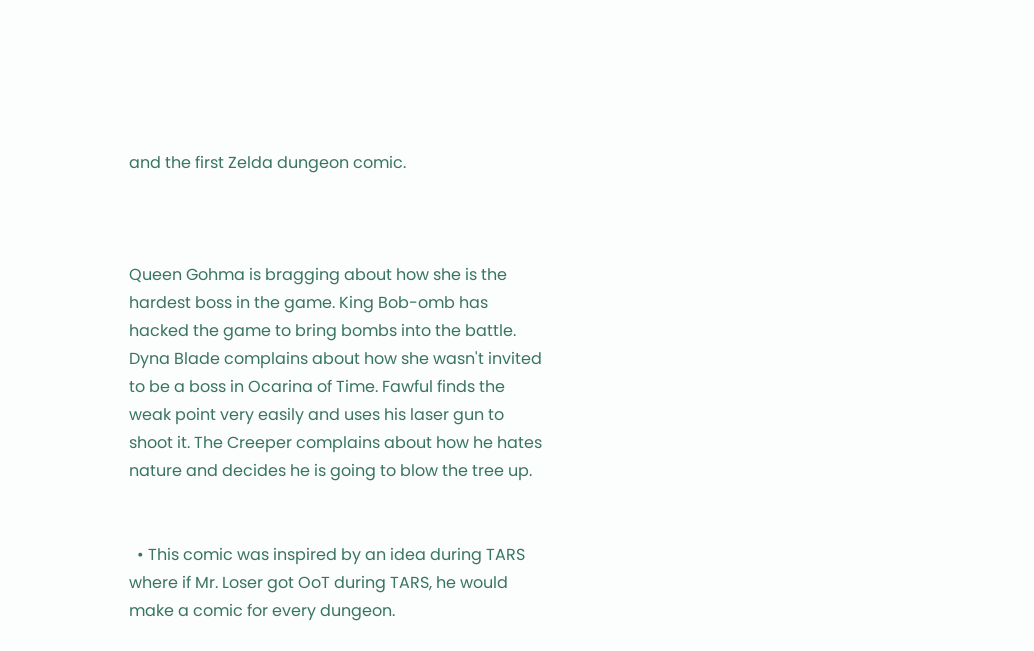and the first Zelda dungeon comic.



Queen Gohma is bragging about how she is the hardest boss in the game. King Bob-omb has hacked the game to bring bombs into the battle. Dyna Blade complains about how she wasn't invited to be a boss in Ocarina of Time. Fawful finds the weak point very easily and uses his laser gun to shoot it. The Creeper complains about how he hates nature and decides he is going to blow the tree up.


  • This comic was inspired by an idea during TARS where if Mr. Loser got OoT during TARS, he would make a comic for every dungeon.